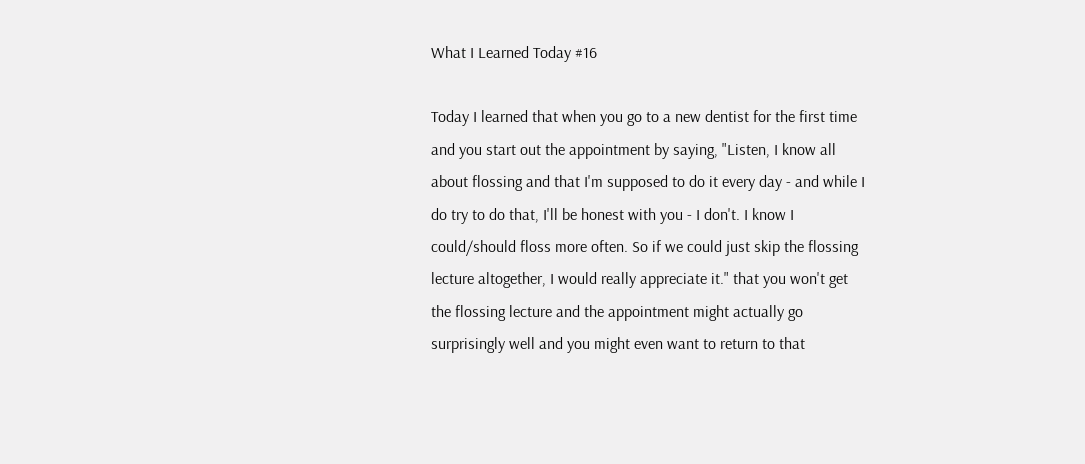What I Learned Today #16

Today I learned that when you go to a new dentist for the first time and you start out the appointment by saying, "Listen, I know all about flossing and that I'm supposed to do it every day - and while I do try to do that, I'll be honest with you - I don't. I know I could/should floss more often. So if we could just skip the flossing lecture altogether, I would really appreciate it." that you won't get the flossing lecture and the appointment might actually go surprisingly well and you might even want to return to that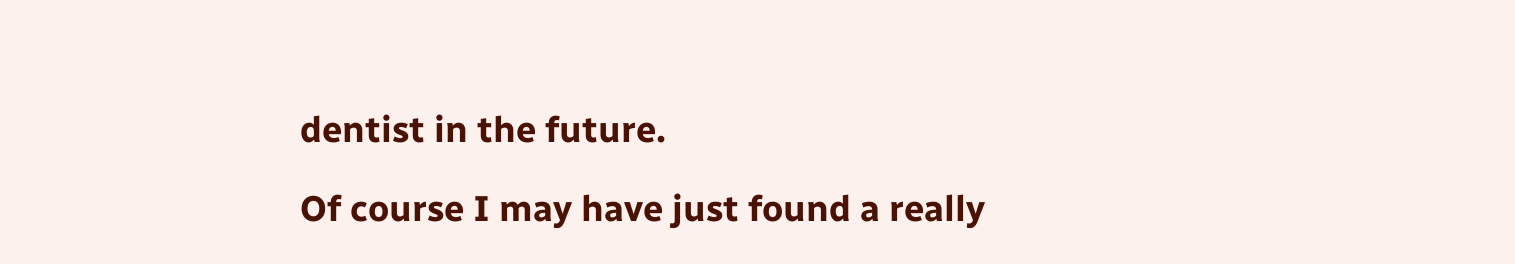dentist in the future.

Of course I may have just found a really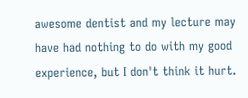awesome dentist and my lecture may have had nothing to do with my good experience, but I don't think it hurt.